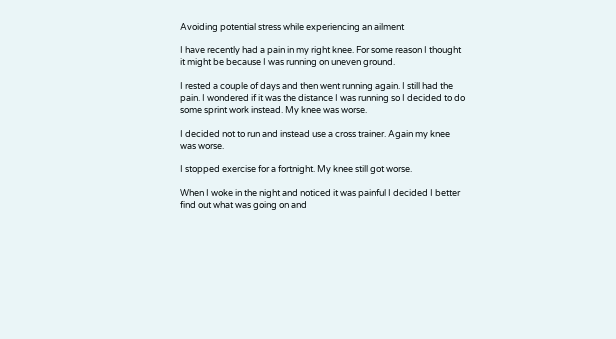Avoiding potential stress while experiencing an ailment

I have recently had a pain in my right knee. For some reason I thought it might be because I was running on uneven ground.

I rested a couple of days and then went running again. I still had the pain. I wondered if it was the distance I was running so I decided to do some sprint work instead. My knee was worse.

I decided not to run and instead use a cross trainer. Again my knee was worse.

I stopped exercise for a fortnight. My knee still got worse.

When I woke in the night and noticed it was painful I decided I better find out what was going on and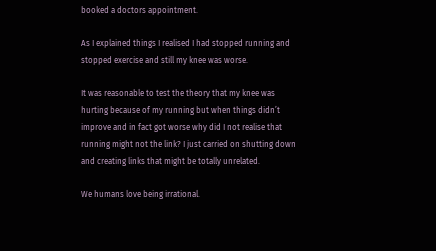booked a doctors appointment.

As I explained things I realised I had stopped running and stopped exercise and still my knee was worse.

It was reasonable to test the theory that my knee was hurting because of my running but when things didn’t improve and in fact got worse why did I not realise that running might not the link? I just carried on shutting down and creating links that might be totally unrelated.

We humans love being irrational.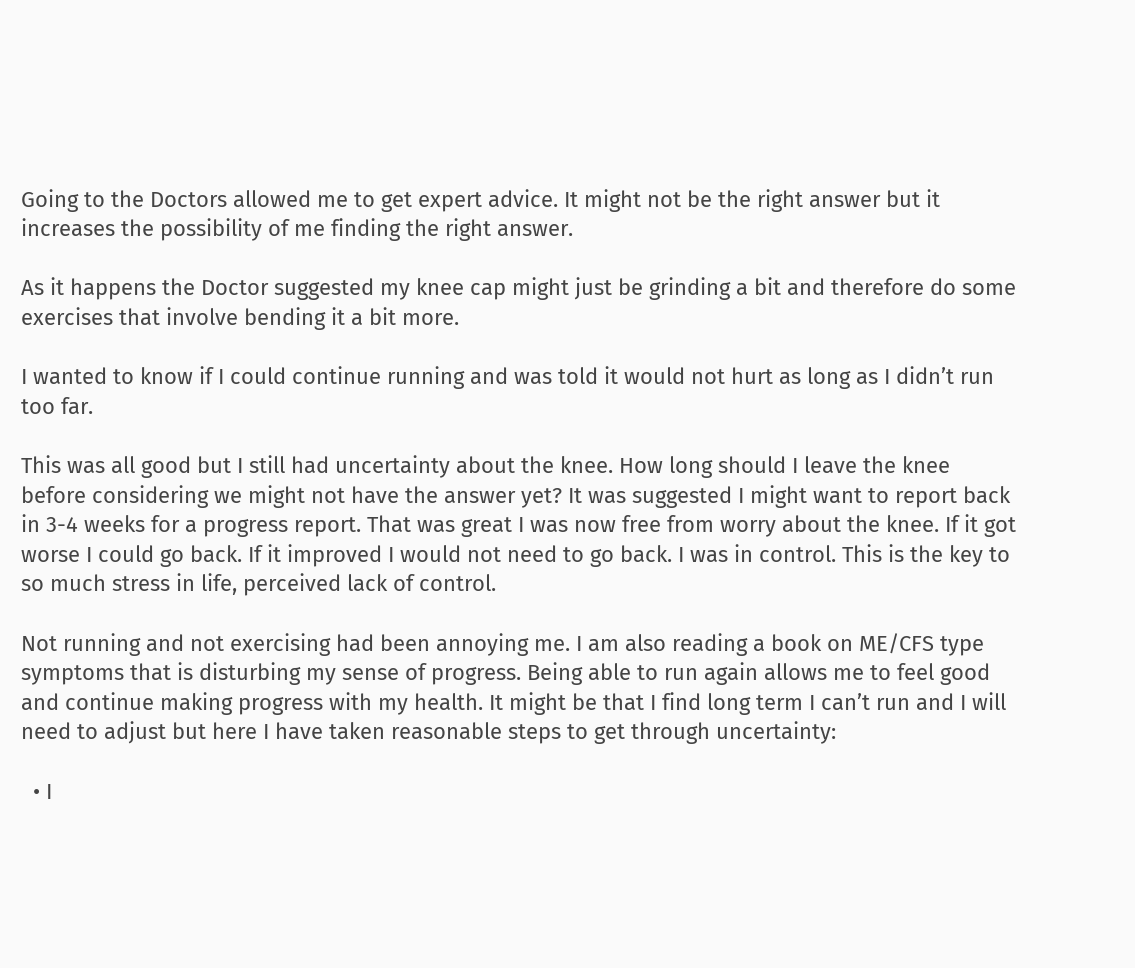Going to the Doctors allowed me to get expert advice. It might not be the right answer but it increases the possibility of me finding the right answer.

As it happens the Doctor suggested my knee cap might just be grinding a bit and therefore do some exercises that involve bending it a bit more.

I wanted to know if I could continue running and was told it would not hurt as long as I didn’t run too far.

This was all good but I still had uncertainty about the knee. How long should I leave the knee before considering we might not have the answer yet? It was suggested I might want to report back in 3-4 weeks for a progress report. That was great I was now free from worry about the knee. If it got worse I could go back. If it improved I would not need to go back. I was in control. This is the key to so much stress in life, perceived lack of control.

Not running and not exercising had been annoying me. I am also reading a book on ME/CFS type symptoms that is disturbing my sense of progress. Being able to run again allows me to feel good and continue making progress with my health. It might be that I find long term I can’t run and I will need to adjust but here I have taken reasonable steps to get through uncertainty:

  • I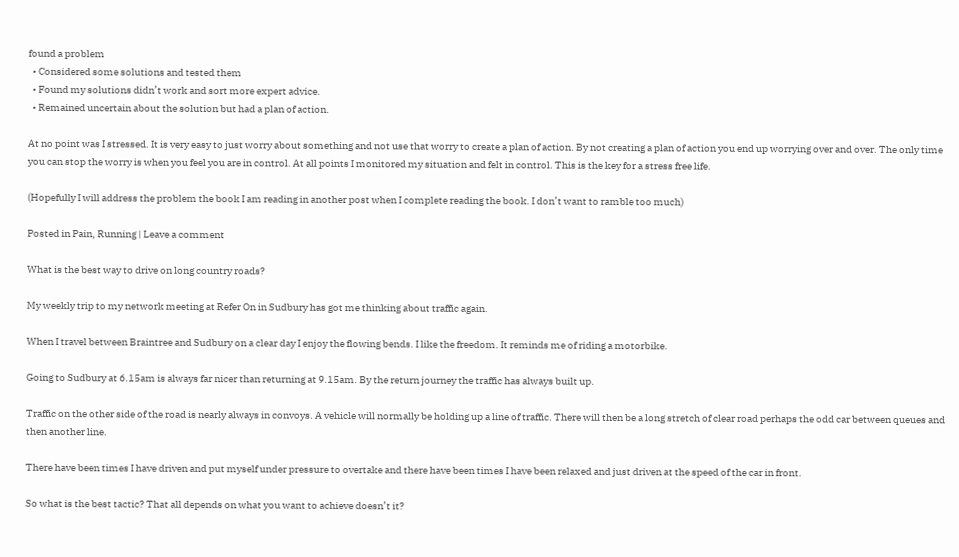found a problem
  • Considered some solutions and tested them
  • Found my solutions didn’t work and sort more expert advice.
  • Remained uncertain about the solution but had a plan of action.

At no point was I stressed. It is very easy to just worry about something and not use that worry to create a plan of action. By not creating a plan of action you end up worrying over and over. The only time you can stop the worry is when you feel you are in control. At all points I monitored my situation and felt in control. This is the key for a stress free life.

(Hopefully I will address the problem the book I am reading in another post when I complete reading the book. I don’t want to ramble too much)

Posted in Pain, Running | Leave a comment

What is the best way to drive on long country roads?

My weekly trip to my network meeting at Refer On in Sudbury has got me thinking about traffic again.

When I travel between Braintree and Sudbury on a clear day I enjoy the flowing bends. I like the freedom. It reminds me of riding a motorbike.

Going to Sudbury at 6.15am is always far nicer than returning at 9.15am. By the return journey the traffic has always built up.

Traffic on the other side of the road is nearly always in convoys. A vehicle will normally be holding up a line of traffic. There will then be a long stretch of clear road perhaps the odd car between queues and then another line.

There have been times I have driven and put myself under pressure to overtake and there have been times I have been relaxed and just driven at the speed of the car in front.

So what is the best tactic? That all depends on what you want to achieve doesn’t it?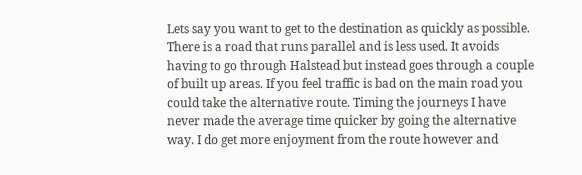Lets say you want to get to the destination as quickly as possible. There is a road that runs parallel and is less used. It avoids having to go through Halstead but instead goes through a couple of built up areas. If you feel traffic is bad on the main road you could take the alternative route. Timing the journeys I have never made the average time quicker by going the alternative way. I do get more enjoyment from the route however and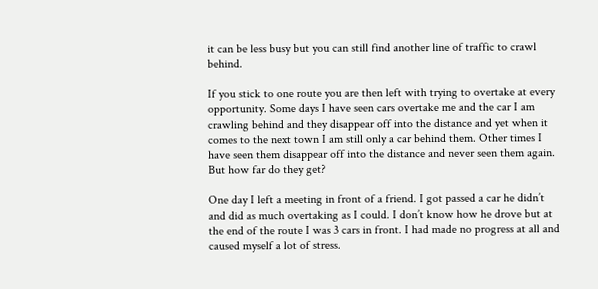it can be less busy but you can still find another line of traffic to crawl behind.

If you stick to one route you are then left with trying to overtake at every opportunity. Some days I have seen cars overtake me and the car I am crawling behind and they disappear off into the distance and yet when it comes to the next town I am still only a car behind them. Other times I have seen them disappear off into the distance and never seen them again. But how far do they get?

One day I left a meeting in front of a friend. I got passed a car he didn’t and did as much overtaking as I could. I don’t know how he drove but at the end of the route I was 3 cars in front. I had made no progress at all and caused myself a lot of stress.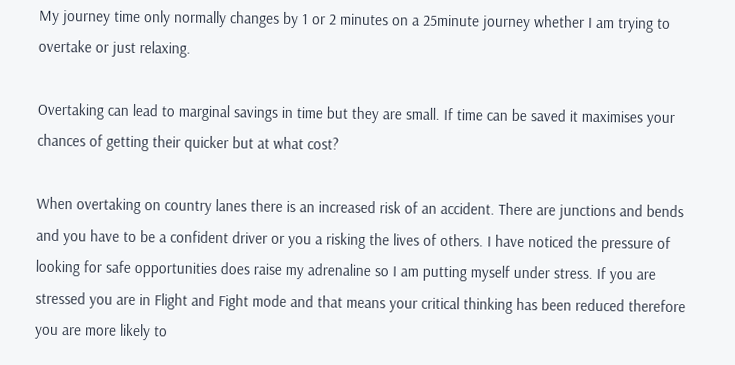My journey time only normally changes by 1 or 2 minutes on a 25minute journey whether I am trying to overtake or just relaxing.

Overtaking can lead to marginal savings in time but they are small. If time can be saved it maximises your chances of getting their quicker but at what cost?

When overtaking on country lanes there is an increased risk of an accident. There are junctions and bends and you have to be a confident driver or you a risking the lives of others. I have noticed the pressure of looking for safe opportunities does raise my adrenaline so I am putting myself under stress. If you are stressed you are in Flight and Fight mode and that means your critical thinking has been reduced therefore you are more likely to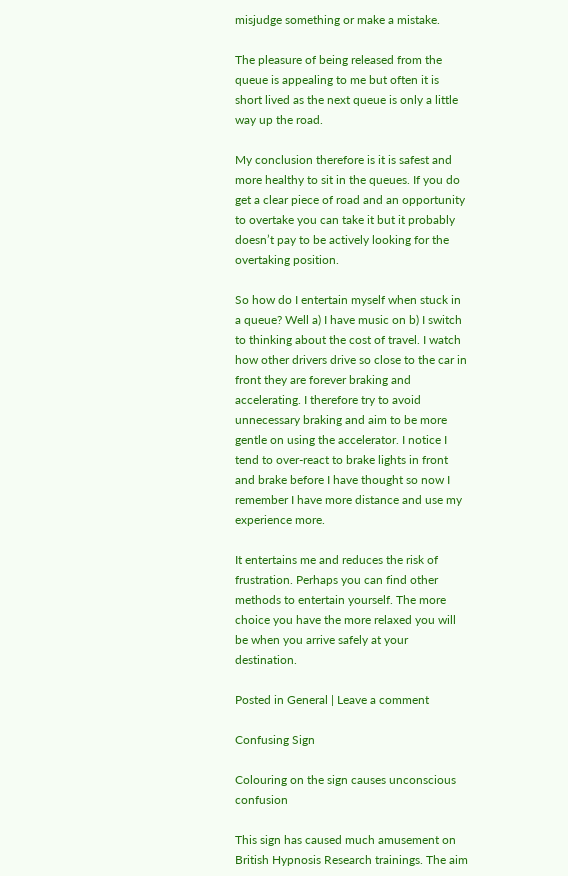misjudge something or make a mistake.

The pleasure of being released from the queue is appealing to me but often it is short lived as the next queue is only a little way up the road.

My conclusion therefore is it is safest and more healthy to sit in the queues. If you do get a clear piece of road and an opportunity to overtake you can take it but it probably doesn’t pay to be actively looking for the overtaking position.

So how do I entertain myself when stuck in a queue? Well a) I have music on b) I switch to thinking about the cost of travel. I watch how other drivers drive so close to the car in front they are forever braking and accelerating. I therefore try to avoid unnecessary braking and aim to be more gentle on using the accelerator. I notice I tend to over-react to brake lights in front and brake before I have thought so now I remember I have more distance and use my experience more.

It entertains me and reduces the risk of frustration. Perhaps you can find other methods to entertain yourself. The more choice you have the more relaxed you will be when you arrive safely at your destination.

Posted in General | Leave a comment

Confusing Sign

Colouring on the sign causes unconscious confusion

This sign has caused much amusement on British Hypnosis Research trainings. The aim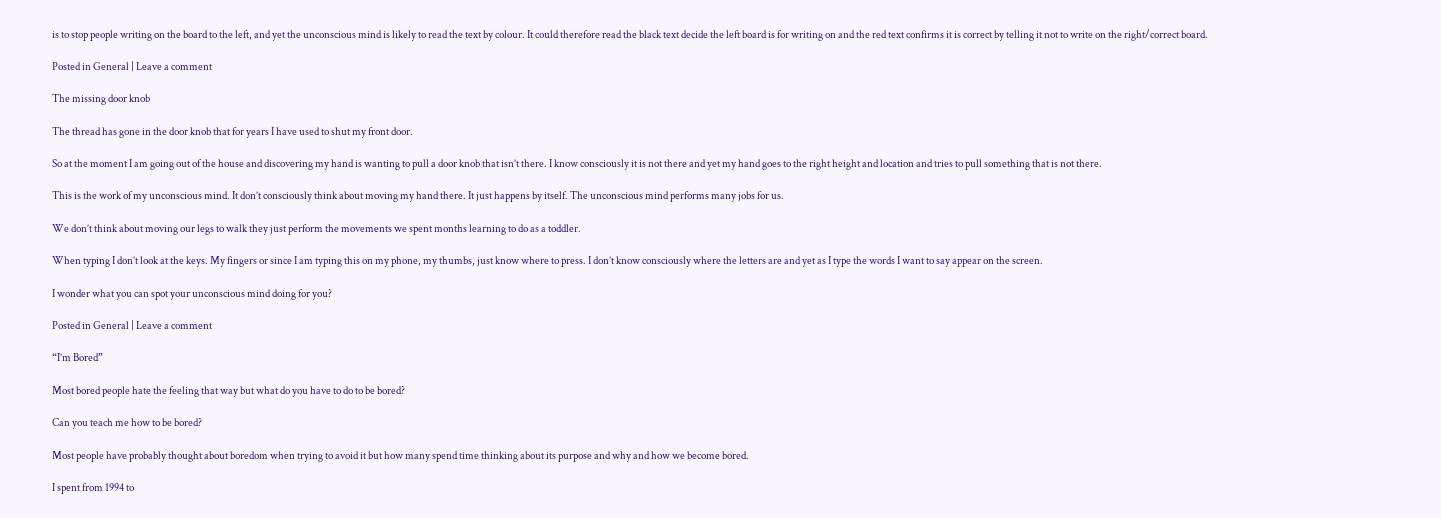is to stop people writing on the board to the left, and yet the unconscious mind is likely to read the text by colour. It could therefore read the black text decide the left board is for writing on and the red text confirms it is correct by telling it not to write on the right/correct board.

Posted in General | Leave a comment

The missing door knob

The thread has gone in the door knob that for years I have used to shut my front door.

So at the moment I am going out of the house and discovering my hand is wanting to pull a door knob that isn’t there. I know consciously it is not there and yet my hand goes to the right height and location and tries to pull something that is not there.

This is the work of my unconscious mind. It don’t consciously think about moving my hand there. It just happens by itself. The unconscious mind performs many jobs for us.

We don’t think about moving our legs to walk they just perform the movements we spent months learning to do as a toddler.

When typing I don’t look at the keys. My fingers or since I am typing this on my phone, my thumbs, just know where to press. I don’t know consciously where the letters are and yet as I type the words I want to say appear on the screen.

I wonder what you can spot your unconscious mind doing for you?

Posted in General | Leave a comment

“I’m Bored”

Most bored people hate the feeling that way but what do you have to do to be bored?

Can you teach me how to be bored?

Most people have probably thought about boredom when trying to avoid it but how many spend time thinking about its purpose and why and how we become bored.

I spent from 1994 to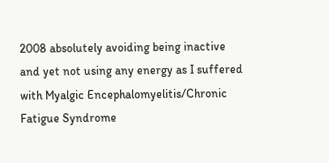2008 absolutely avoiding being inactive and yet not using any energy as I suffered with Myalgic Encephalomyelitis/Chronic Fatigue Syndrome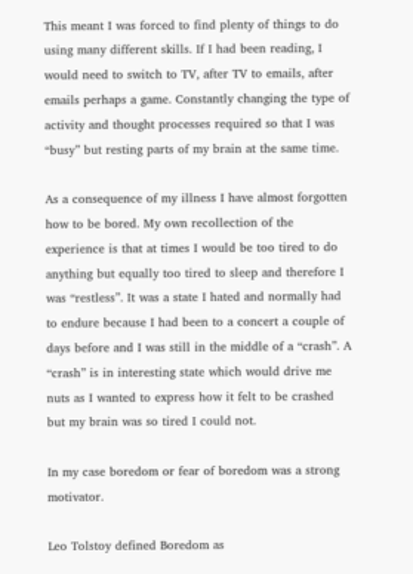This meant I was forced to find plenty of things to do using many different skills. If I had been reading, I would need to switch to TV, after TV to emails, after emails perhaps a game. Constantly changing the type of activity and thought processes required so that I was “busy” but resting parts of my brain at the same time.

As a consequence of my illness I have almost forgotten how to be bored. My own recollection of the experience is that at times I would be too tired to do anything but equally too tired to sleep and therefore I was “restless”. It was a state I hated and normally had to endure because I had been to a concert a couple of days before and I was still in the middle of a “crash”. A “crash” is in interesting state which would drive me nuts as I wanted to express how it felt to be crashed but my brain was so tired I could not.

In my case boredom or fear of boredom was a strong motivator.

Leo Tolstoy defined Boredom as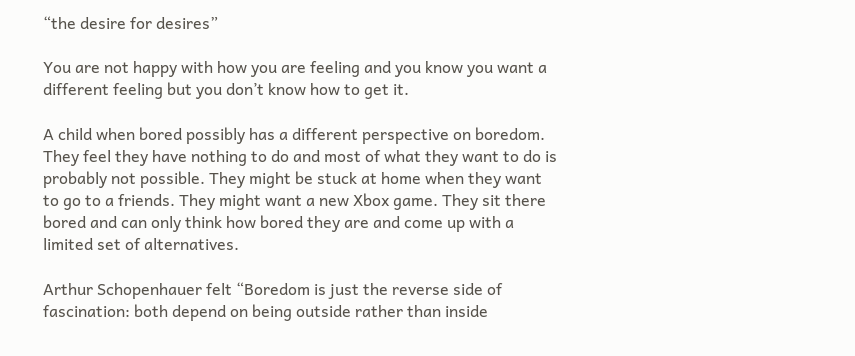“the desire for desires”

You are not happy with how you are feeling and you know you want a different feeling but you don’t know how to get it.

A child when bored possibly has a different perspective on boredom. They feel they have nothing to do and most of what they want to do is probably not possible. They might be stuck at home when they want to go to a friends. They might want a new Xbox game. They sit there bored and can only think how bored they are and come up with a limited set of alternatives.

Arthur Schopenhauer felt “Boredom is just the reverse side of fascination: both depend on being outside rather than inside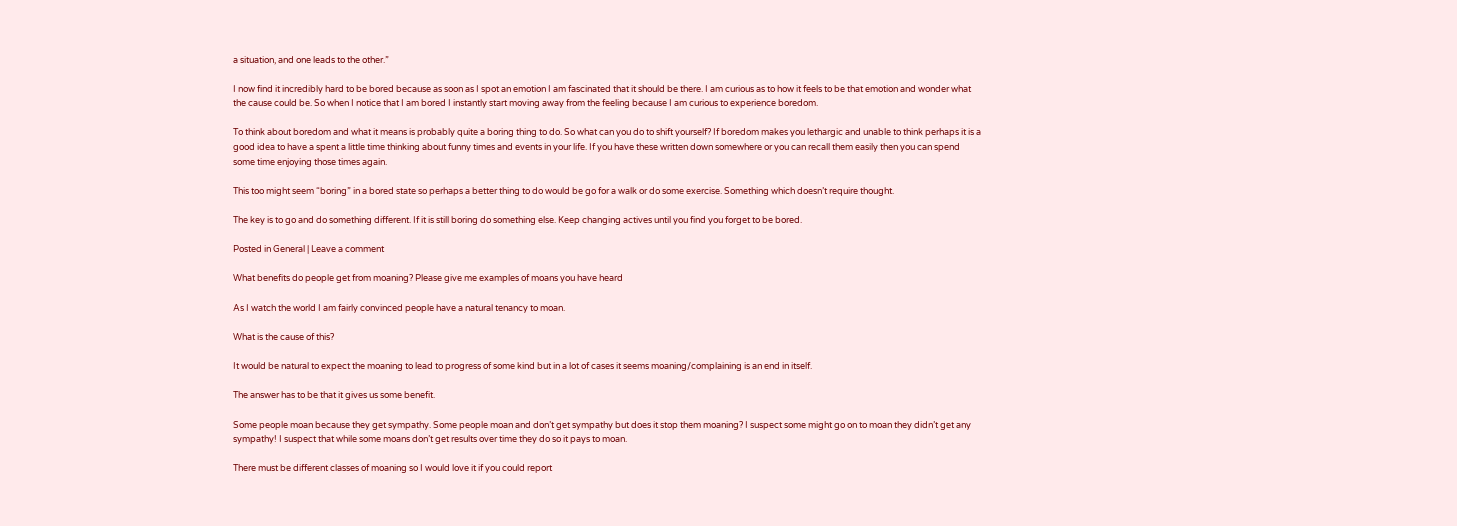a situation, and one leads to the other.”

I now find it incredibly hard to be bored because as soon as I spot an emotion I am fascinated that it should be there. I am curious as to how it feels to be that emotion and wonder what the cause could be. So when I notice that I am bored I instantly start moving away from the feeling because I am curious to experience boredom.

To think about boredom and what it means is probably quite a boring thing to do. So what can you do to shift yourself? If boredom makes you lethargic and unable to think perhaps it is a good idea to have a spent a little time thinking about funny times and events in your life. If you have these written down somewhere or you can recall them easily then you can spend some time enjoying those times again.

This too might seem “boring” in a bored state so perhaps a better thing to do would be go for a walk or do some exercise. Something which doesn’t require thought.

The key is to go and do something different. If it is still boring do something else. Keep changing actives until you find you forget to be bored.

Posted in General | Leave a comment

What benefits do people get from moaning? Please give me examples of moans you have heard

As I watch the world I am fairly convinced people have a natural tenancy to moan.

What is the cause of this?

It would be natural to expect the moaning to lead to progress of some kind but in a lot of cases it seems moaning/complaining is an end in itself.

The answer has to be that it gives us some benefit.

Some people moan because they get sympathy. Some people moan and don’t get sympathy but does it stop them moaning? I suspect some might go on to moan they didn’t get any sympathy! I suspect that while some moans don’t get results over time they do so it pays to moan.

There must be different classes of moaning so I would love it if you could report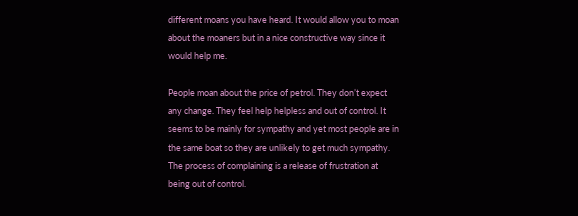different moans you have heard. It would allow you to moan about the moaners but in a nice constructive way since it would help me.

People moan about the price of petrol. They don’t expect any change. They feel help helpless and out of control. It seems to be mainly for sympathy and yet most people are in the same boat so they are unlikely to get much sympathy. The process of complaining is a release of frustration at being out of control.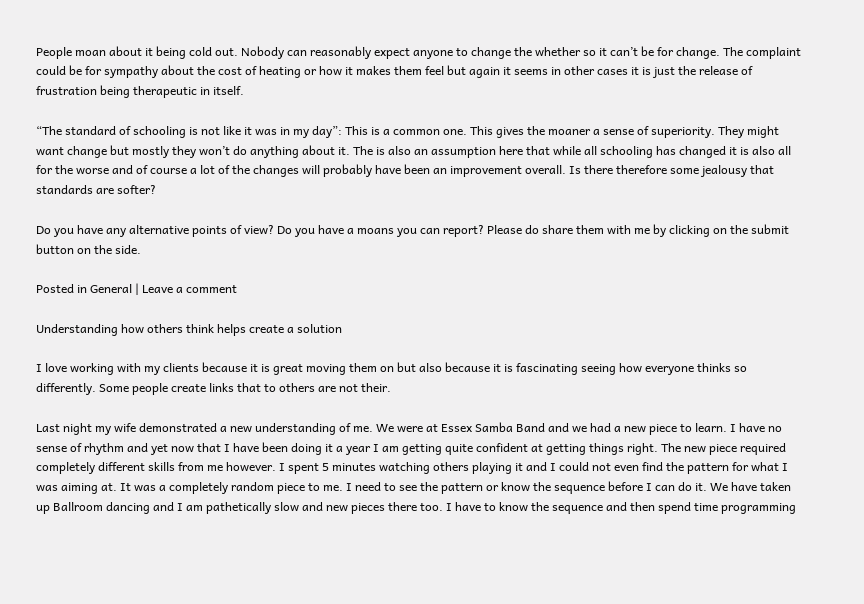People moan about it being cold out. Nobody can reasonably expect anyone to change the whether so it can’t be for change. The complaint could be for sympathy about the cost of heating or how it makes them feel but again it seems in other cases it is just the release of frustration being therapeutic in itself.

“The standard of schooling is not like it was in my day”: This is a common one. This gives the moaner a sense of superiority. They might want change but mostly they won’t do anything about it. The is also an assumption here that while all schooling has changed it is also all for the worse and of course a lot of the changes will probably have been an improvement overall. Is there therefore some jealousy that standards are softer?

Do you have any alternative points of view? Do you have a moans you can report? Please do share them with me by clicking on the submit button on the side.

Posted in General | Leave a comment

Understanding how others think helps create a solution

I love working with my clients because it is great moving them on but also because it is fascinating seeing how everyone thinks so differently. Some people create links that to others are not their.

Last night my wife demonstrated a new understanding of me. We were at Essex Samba Band and we had a new piece to learn. I have no sense of rhythm and yet now that I have been doing it a year I am getting quite confident at getting things right. The new piece required completely different skills from me however. I spent 5 minutes watching others playing it and I could not even find the pattern for what I was aiming at. It was a completely random piece to me. I need to see the pattern or know the sequence before I can do it. We have taken up Ballroom dancing and I am pathetically slow and new pieces there too. I have to know the sequence and then spend time programming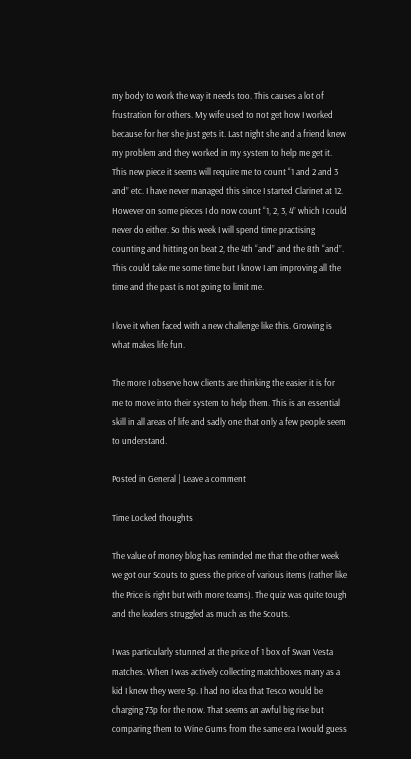my body to work the way it needs too. This causes a lot of frustration for others. My wife used to not get how I worked because for her she just gets it. Last night she and a friend knew my problem and they worked in my system to help me get it. This new piece it seems will require me to count “1 and 2 and 3 and” etc. I have never managed this since I started Clarinet at 12. However on some pieces I do now count “1, 2, 3, 4” which I could never do either. So this week I will spend time practising counting and hitting on beat 2, the 4th “and” and the 8th “and”. This could take me some time but I know I am improving all the time and the past is not going to limit me.

I love it when faced with a new challenge like this. Growing is what makes life fun.

The more I observe how clients are thinking the easier it is for me to move into their system to help them. This is an essential skill in all areas of life and sadly one that only a few people seem to understand.

Posted in General | Leave a comment

Time Locked thoughts

The value of money blog has reminded me that the other week we got our Scouts to guess the price of various items (rather like the Price is right but with more teams). The quiz was quite tough and the leaders struggled as much as the Scouts.

I was particularly stunned at the price of 1 box of Swan Vesta matches. When I was actively collecting matchboxes many as a kid I knew they were 5p. I had no idea that Tesco would be charging 73p for the now. That seems an awful big rise but comparing them to Wine Gums from the same era I would guess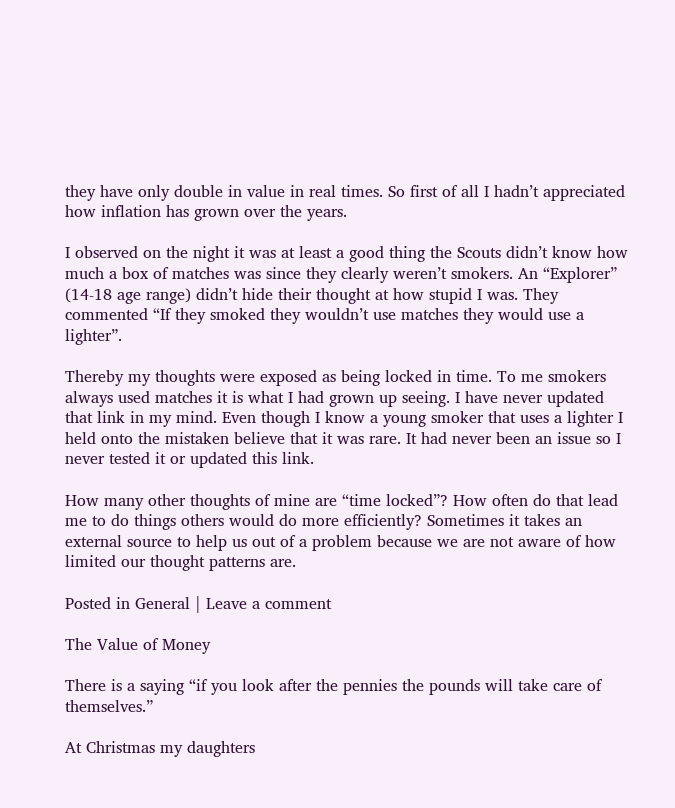they have only double in value in real times. So first of all I hadn’t appreciated how inflation has grown over the years.

I observed on the night it was at least a good thing the Scouts didn’t know how much a box of matches was since they clearly weren’t smokers. An “Explorer” (14-18 age range) didn’t hide their thought at how stupid I was. They commented “If they smoked they wouldn’t use matches they would use a lighter”.

Thereby my thoughts were exposed as being locked in time. To me smokers always used matches it is what I had grown up seeing. I have never updated that link in my mind. Even though I know a young smoker that uses a lighter I held onto the mistaken believe that it was rare. It had never been an issue so I never tested it or updated this link.

How many other thoughts of mine are “time locked”? How often do that lead me to do things others would do more efficiently? Sometimes it takes an external source to help us out of a problem because we are not aware of how limited our thought patterns are.

Posted in General | Leave a comment

The Value of Money

There is a saying “if you look after the pennies the pounds will take care of themselves.”

At Christmas my daughters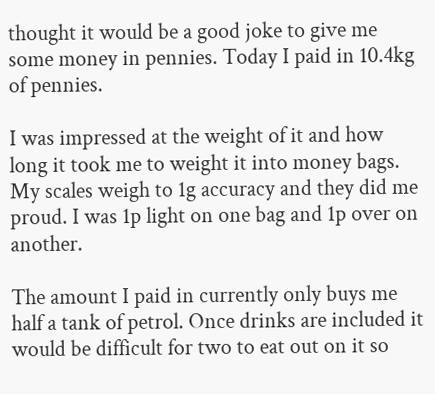thought it would be a good joke to give me some money in pennies. Today I paid in 10.4kg of pennies.

I was impressed at the weight of it and how long it took me to weight it into money bags. My scales weigh to 1g accuracy and they did me proud. I was 1p light on one bag and 1p over on another.

The amount I paid in currently only buys me half a tank of petrol. Once drinks are included it would be difficult for two to eat out on it so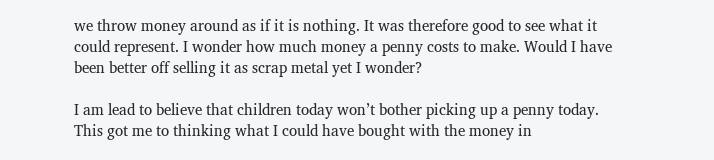we throw money around as if it is nothing. It was therefore good to see what it could represent. I wonder how much money a penny costs to make. Would I have been better off selling it as scrap metal yet I wonder?

I am lead to believe that children today won’t bother picking up a penny today. This got me to thinking what I could have bought with the money in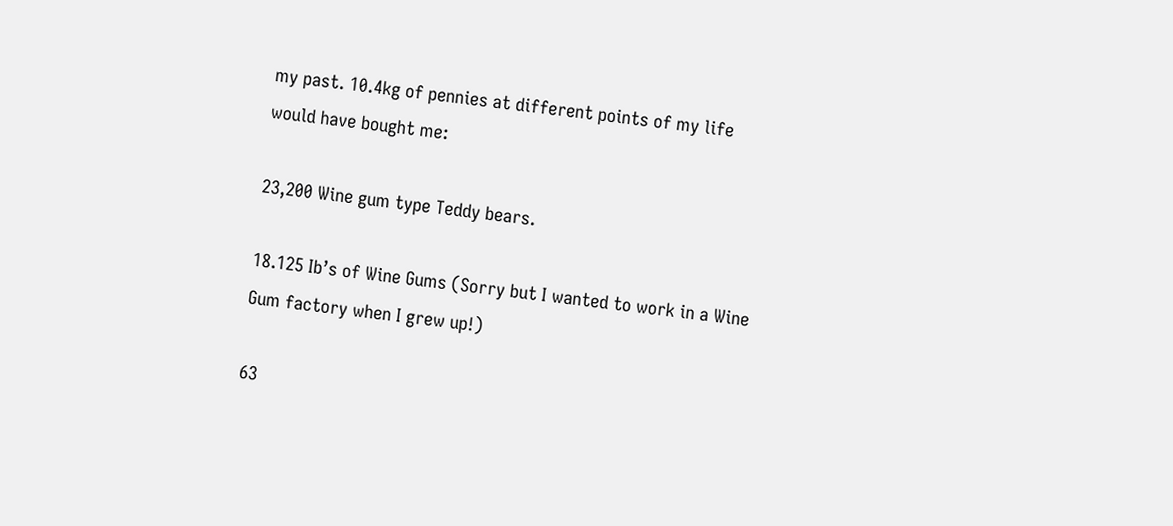my past. 10.4kg of pennies at different points of my life would have bought me:

23,200 Wine gum type Teddy bears.

18.125 Ib’s of Wine Gums (Sorry but I wanted to work in a Wine Gum factory when I grew up!)

63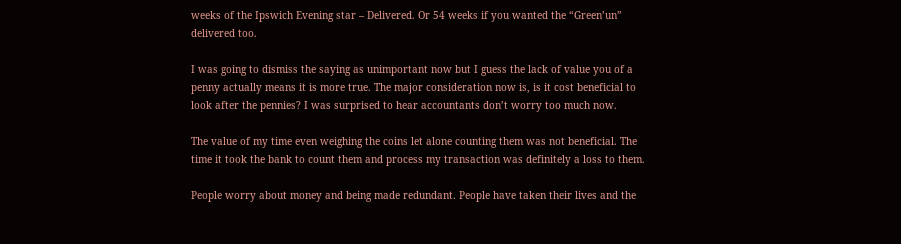weeks of the Ipswich Evening star – Delivered. Or 54 weeks if you wanted the “Green’un” delivered too.

I was going to dismiss the saying as unimportant now but I guess the lack of value you of a penny actually means it is more true. The major consideration now is, is it cost beneficial to look after the pennies? I was surprised to hear accountants don’t worry too much now.

The value of my time even weighing the coins let alone counting them was not beneficial. The time it took the bank to count them and process my transaction was definitely a loss to them.

People worry about money and being made redundant. People have taken their lives and the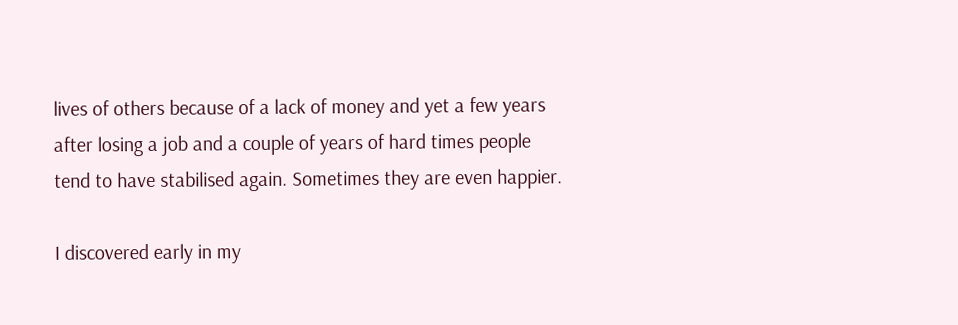lives of others because of a lack of money and yet a few years after losing a job and a couple of years of hard times people tend to have stabilised again. Sometimes they are even happier.

I discovered early in my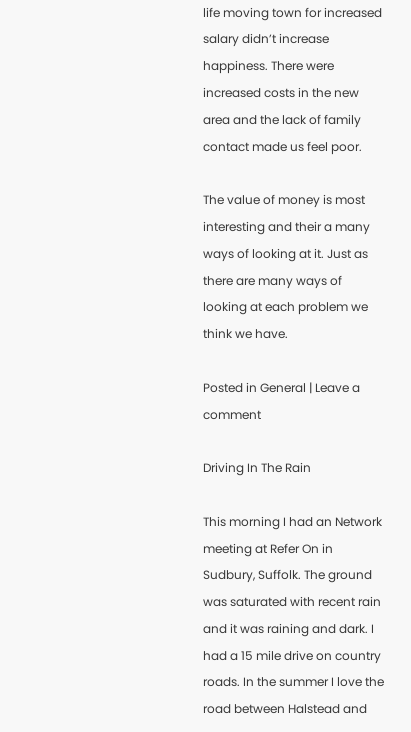life moving town for increased salary didn’t increase happiness. There were increased costs in the new area and the lack of family contact made us feel poor.

The value of money is most interesting and their a many ways of looking at it. Just as there are many ways of looking at each problem we think we have.

Posted in General | Leave a comment

Driving In The Rain

This morning I had an Network meeting at Refer On in Sudbury, Suffolk. The ground was saturated with recent rain and it was raining and dark. I had a 15 mile drive on country roads. In the summer I love the road between Halstead and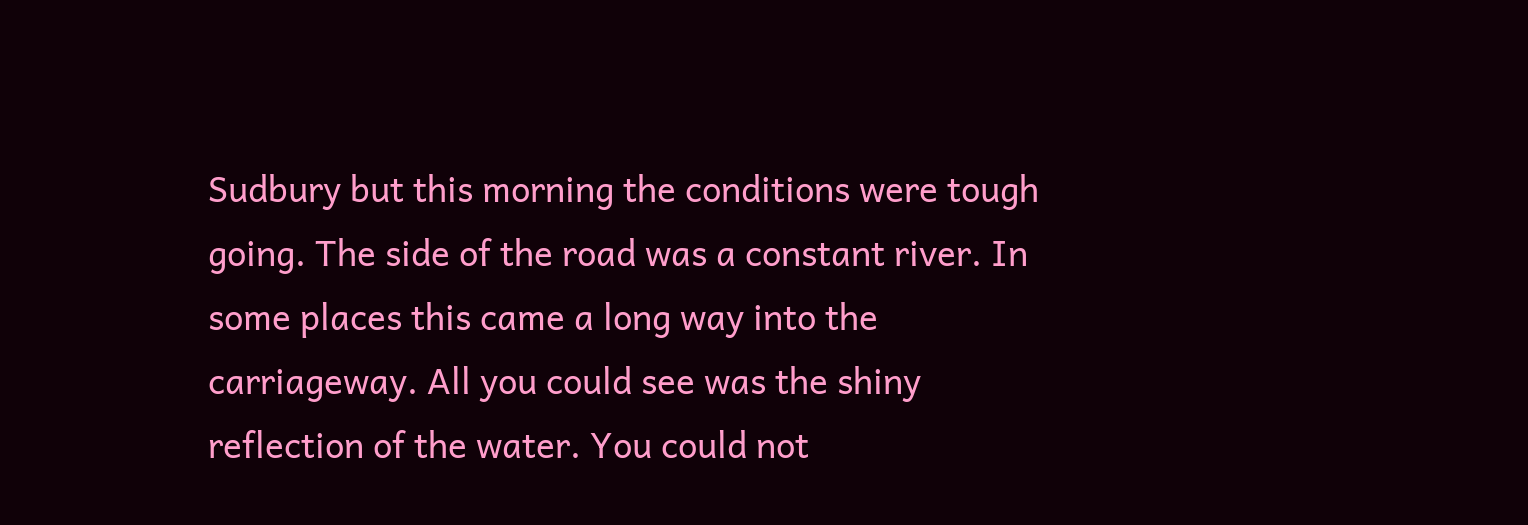Sudbury but this morning the conditions were tough going. The side of the road was a constant river. In some places this came a long way into the carriageway. All you could see was the shiny reflection of the water. You could not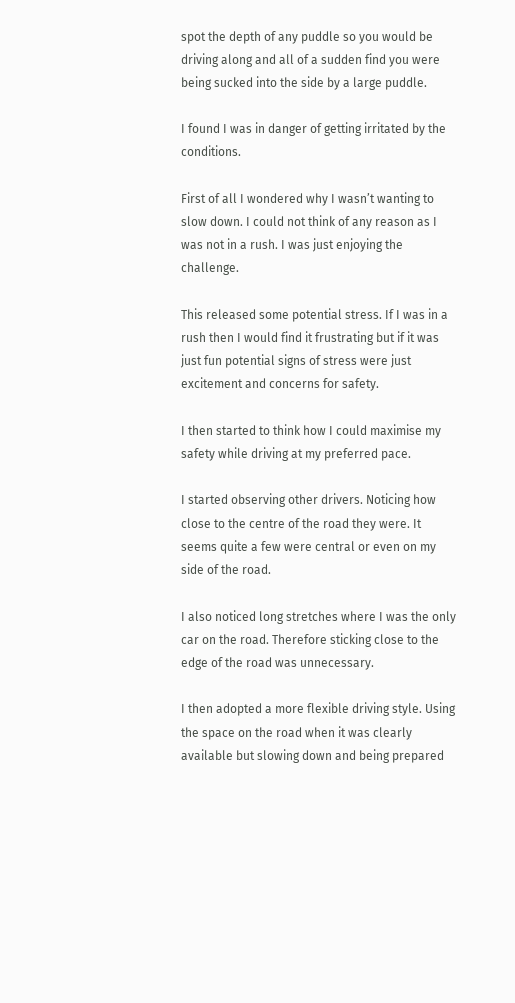spot the depth of any puddle so you would be driving along and all of a sudden find you were being sucked into the side by a large puddle.

I found I was in danger of getting irritated by the conditions.

First of all I wondered why I wasn’t wanting to slow down. I could not think of any reason as I was not in a rush. I was just enjoying the challenge.

This released some potential stress. If I was in a rush then I would find it frustrating but if it was just fun potential signs of stress were just excitement and concerns for safety.

I then started to think how I could maximise my safety while driving at my preferred pace.

I started observing other drivers. Noticing how close to the centre of the road they were. It seems quite a few were central or even on my side of the road.

I also noticed long stretches where I was the only car on the road. Therefore sticking close to the edge of the road was unnecessary.

I then adopted a more flexible driving style. Using the space on the road when it was clearly available but slowing down and being prepared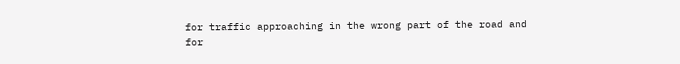for traffic approaching in the wrong part of the road and for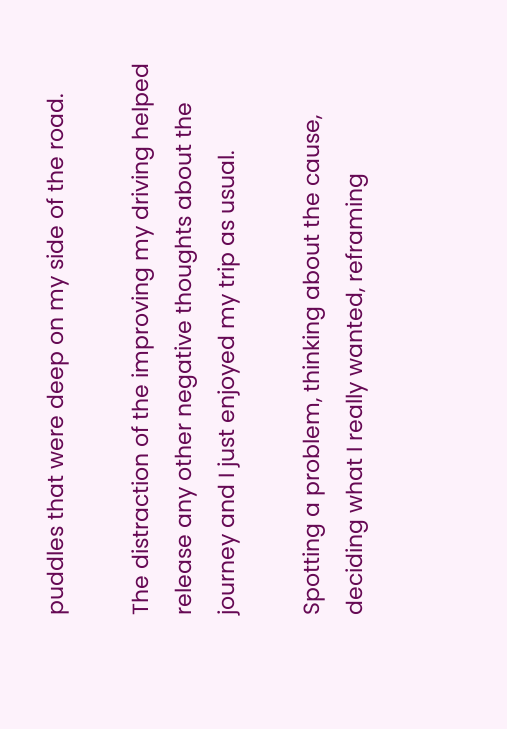puddles that were deep on my side of the road.

The distraction of the improving my driving helped release any other negative thoughts about the journey and I just enjoyed my trip as usual.

Spotting a problem, thinking about the cause, deciding what I really wanted, reframing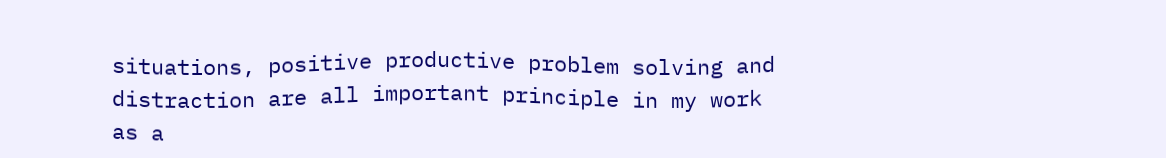situations, positive productive problem solving and distraction are all important principle in my work as a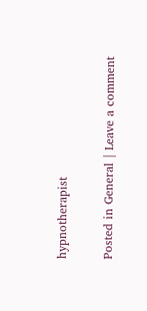hypnotherapist

Posted in General | Leave a comment